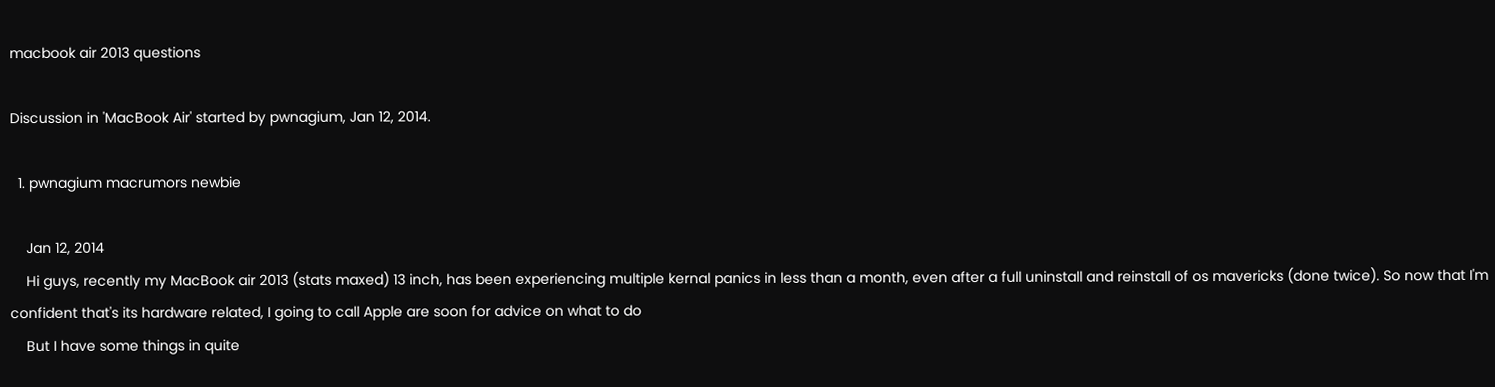macbook air 2013 questions

Discussion in 'MacBook Air' started by pwnagium, Jan 12, 2014.

  1. pwnagium macrumors newbie

    Jan 12, 2014
    Hi guys, recently my MacBook air 2013 (stats maxed) 13 inch, has been experiencing multiple kernal panics in less than a month, even after a full uninstall and reinstall of os mavericks (done twice). So now that I'm confident that's its hardware related, I going to call Apple are soon for advice on what to do
    But I have some things in quite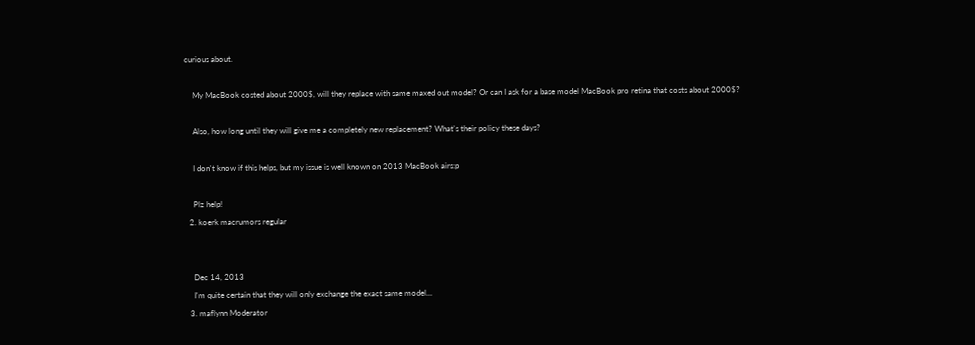curious about.

    My MacBook costed about 2000$, will they replace with same maxed out model? Or can I ask for a base model MacBook pro retina that costs about 2000$?

    Also, how long until they will give me a completely new replacement? What's their policy these days?

    I don't know if this helps, but my issue is well known on 2013 MacBook airs:p

    Plz help!
  2. koerk macrumors regular


    Dec 14, 2013
    I'm quite certain that they will only exchange the exact same model...
  3. maflynn Moderator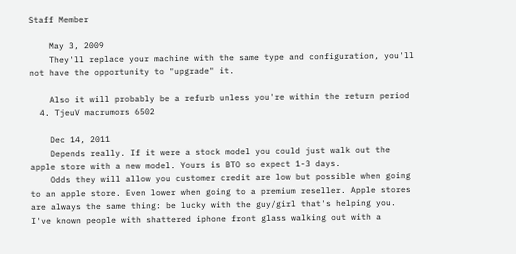Staff Member

    May 3, 2009
    They'll replace your machine with the same type and configuration, you'll not have the opportunity to "upgrade" it.

    Also it will probably be a refurb unless you're within the return period
  4. TjeuV macrumors 6502

    Dec 14, 2011
    Depends really. If it were a stock model you could just walk out the apple store with a new model. Yours is BTO so expect 1-3 days.
    Odds they will allow you customer credit are low but possible when going to an apple store. Even lower when going to a premium reseller. Apple stores are always the same thing: be lucky with the guy/girl that's helping you. I've known people with shattered iphone front glass walking out with a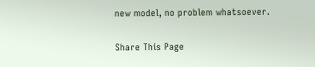new model, no problem whatsoever.

Share This Page